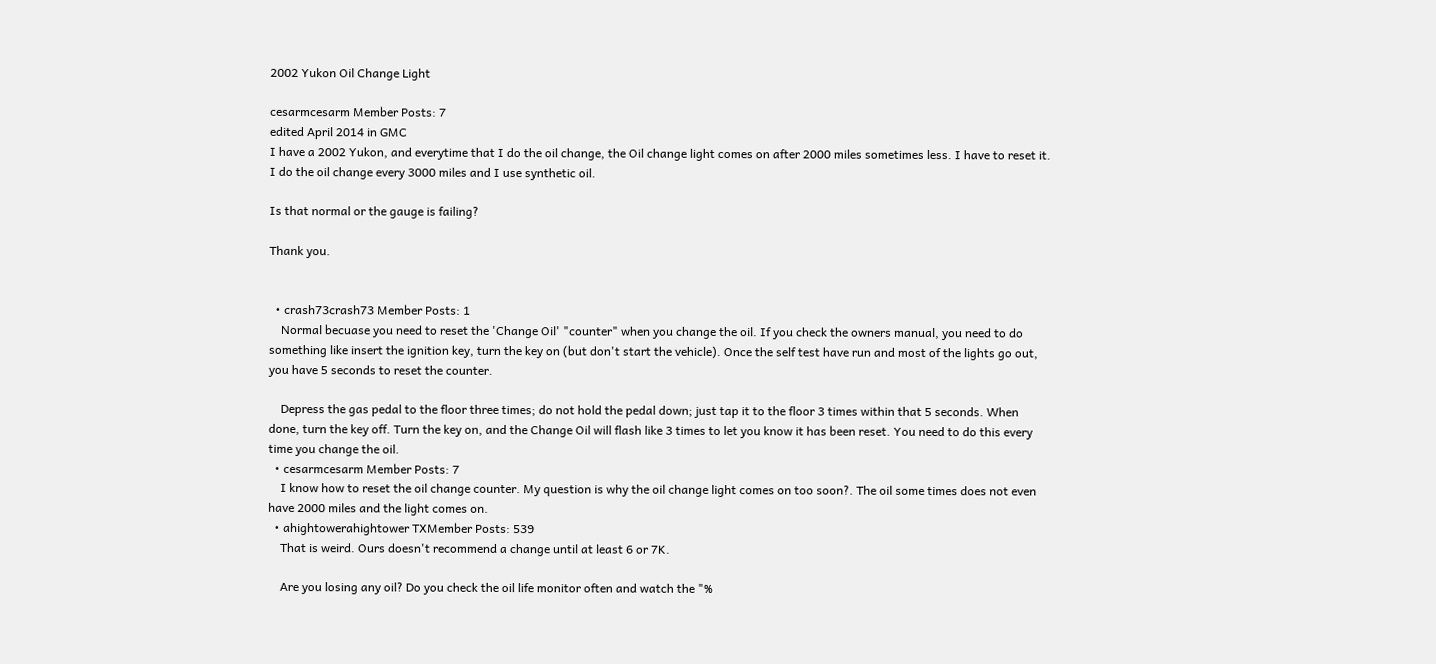2002 Yukon Oil Change Light

cesarmcesarm Member Posts: 7
edited April 2014 in GMC
I have a 2002 Yukon, and everytime that I do the oil change, the Oil change light comes on after 2000 miles sometimes less. I have to reset it. I do the oil change every 3000 miles and I use synthetic oil.

Is that normal or the gauge is failing?

Thank you.


  • crash73crash73 Member Posts: 1
    Normal becuase you need to reset the 'Change Oil' "counter" when you change the oil. If you check the owners manual, you need to do something like insert the ignition key, turn the key on (but don't start the vehicle). Once the self test have run and most of the lights go out, you have 5 seconds to reset the counter.

    Depress the gas pedal to the floor three times; do not hold the pedal down; just tap it to the floor 3 times within that 5 seconds. When done, turn the key off. Turn the key on, and the Change Oil will flash like 3 times to let you know it has been reset. You need to do this every time you change the oil.
  • cesarmcesarm Member Posts: 7
    I know how to reset the oil change counter. My question is why the oil change light comes on too soon?. The oil some times does not even have 2000 miles and the light comes on.
  • ahightowerahightower TXMember Posts: 539
    That is weird. Ours doesn't recommend a change until at least 6 or 7K.

    Are you losing any oil? Do you check the oil life monitor often and watch the "%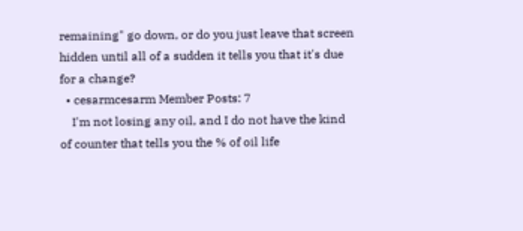remaining" go down, or do you just leave that screen hidden until all of a sudden it tells you that it's due for a change?
  • cesarmcesarm Member Posts: 7
    I'm not losing any oil, and I do not have the kind of counter that tells you the % of oil life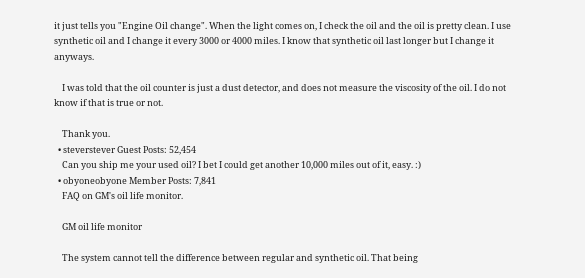it just tells you "Engine Oil change". When the light comes on, I check the oil and the oil is pretty clean. I use synthetic oil and I change it every 3000 or 4000 miles. I know that synthetic oil last longer but I change it anyways.

    I was told that the oil counter is just a dust detector, and does not measure the viscosity of the oil. I do not know if that is true or not.

    Thank you.
  • steverstever Guest Posts: 52,454
    Can you ship me your used oil? I bet I could get another 10,000 miles out of it, easy. :)
  • obyoneobyone Member Posts: 7,841
    FAQ on GM's oil life monitor.

    GM oil life monitor

    The system cannot tell the difference between regular and synthetic oil. That being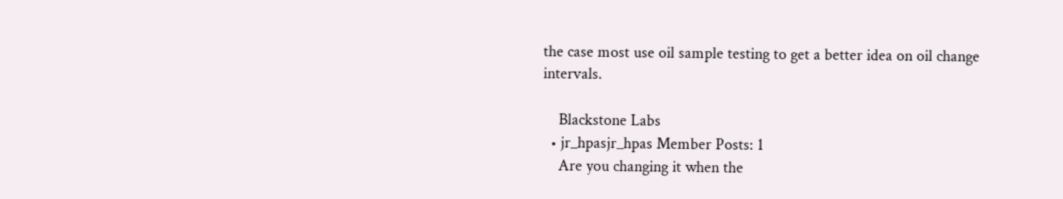the case most use oil sample testing to get a better idea on oil change intervals.

    Blackstone Labs
  • jr_hpasjr_hpas Member Posts: 1
    Are you changing it when the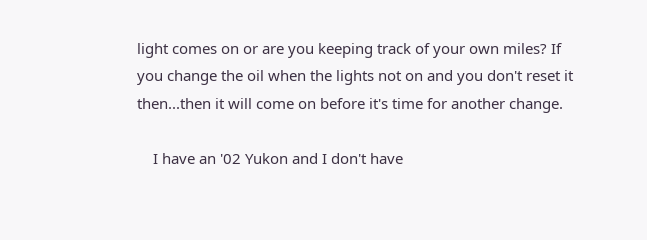light comes on or are you keeping track of your own miles? If you change the oil when the lights not on and you don't reset it then...then it will come on before it's time for another change.

    I have an '02 Yukon and I don't have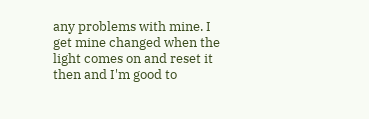any problems with mine. I get mine changed when the light comes on and reset it then and I'm good to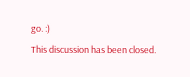go. :)
This discussion has been closed.